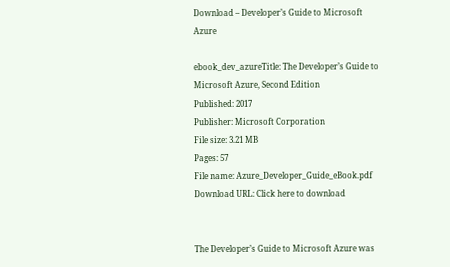Download – Developer’s Guide to Microsoft Azure

ebook_dev_azureTitle: The Developer’s Guide to Microsoft Azure, Second Edition
Published: 2017
Publisher: Microsoft Corporation
File size: 3.21 MB
Pages: 57
File name: Azure_Developer_Guide_eBook.pdf
Download URL: Click here to download


The Developer’s Guide to Microsoft Azure was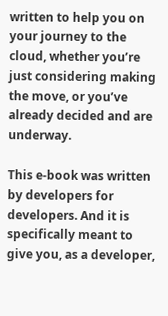written to help you on your journey to the cloud, whether you’re just considering making the move, or you’ve already decided and are underway.

This e-book was written by developers for developers. And it is specifically meant to give you, as a developer,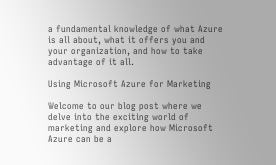a fundamental knowledge of what Azure is all about, what it offers you and your organization, and how to take advantage of it all.

Using Microsoft Azure for Marketing

Welcome to our blog post where we delve into the exciting world of marketing and explore how Microsoft Azure can be a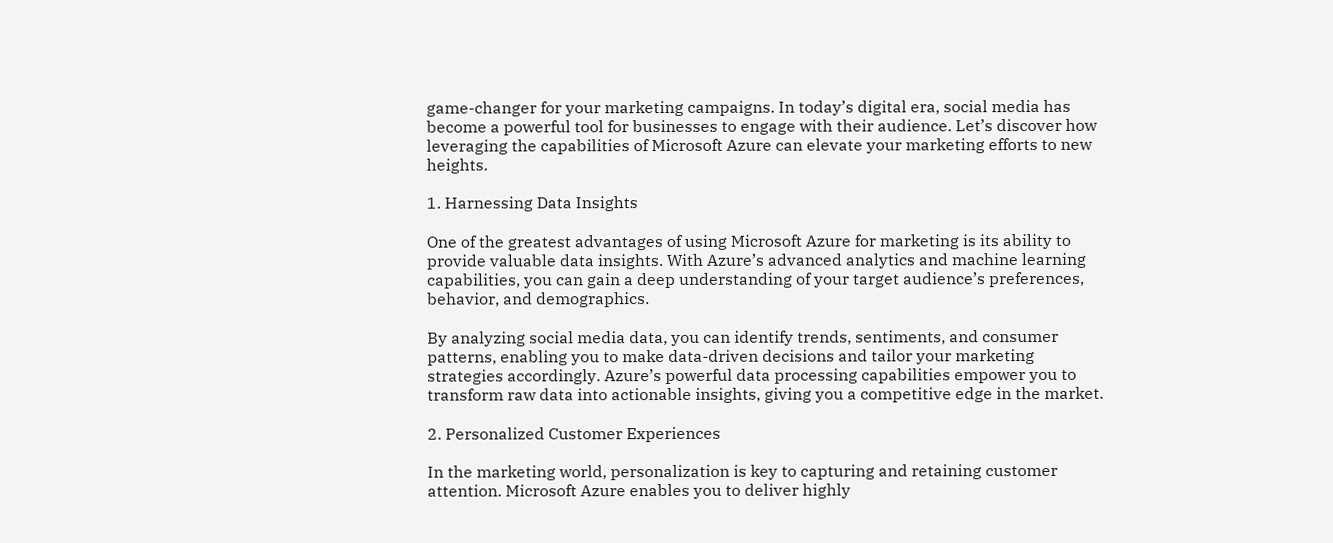game-changer for your marketing campaigns. In today’s digital era, social media has become a powerful tool for businesses to engage with their audience. Let’s discover how leveraging the capabilities of Microsoft Azure can elevate your marketing efforts to new heights.

1. Harnessing Data Insights

One of the greatest advantages of using Microsoft Azure for marketing is its ability to provide valuable data insights. With Azure’s advanced analytics and machine learning capabilities, you can gain a deep understanding of your target audience’s preferences, behavior, and demographics.

By analyzing social media data, you can identify trends, sentiments, and consumer patterns, enabling you to make data-driven decisions and tailor your marketing strategies accordingly. Azure’s powerful data processing capabilities empower you to transform raw data into actionable insights, giving you a competitive edge in the market.

2. Personalized Customer Experiences

In the marketing world, personalization is key to capturing and retaining customer attention. Microsoft Azure enables you to deliver highly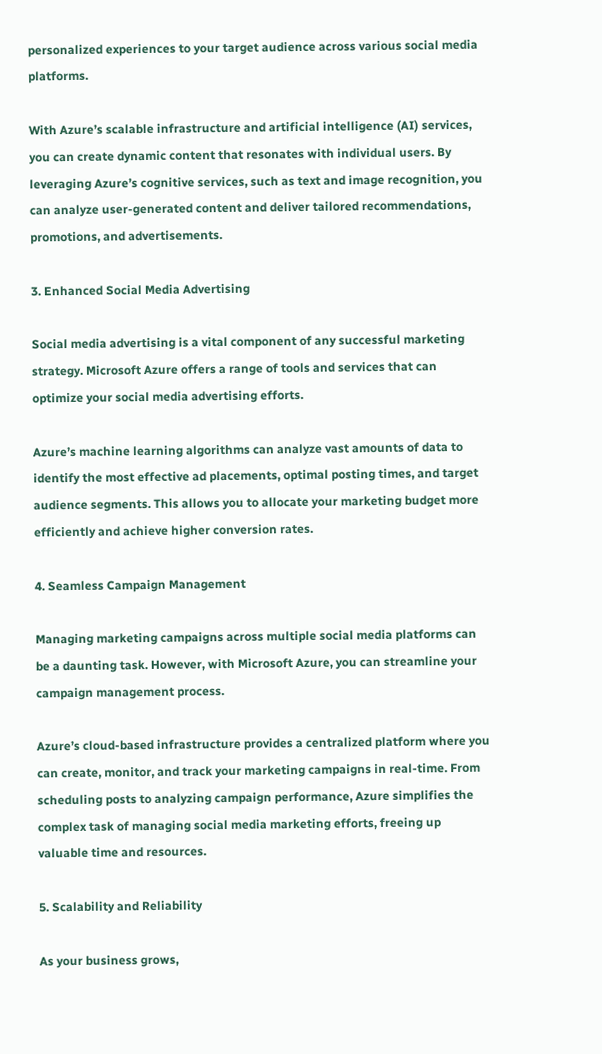personalized experiences to your target audience across various social media platforms.

With Azure’s scalable infrastructure and artificial intelligence (AI) services, you can create dynamic content that resonates with individual users. By leveraging Azure’s cognitive services, such as text and image recognition, you can analyze user-generated content and deliver tailored recommendations, promotions, and advertisements.

3. Enhanced Social Media Advertising

Social media advertising is a vital component of any successful marketing strategy. Microsoft Azure offers a range of tools and services that can optimize your social media advertising efforts.

Azure’s machine learning algorithms can analyze vast amounts of data to identify the most effective ad placements, optimal posting times, and target audience segments. This allows you to allocate your marketing budget more efficiently and achieve higher conversion rates.

4. Seamless Campaign Management

Managing marketing campaigns across multiple social media platforms can be a daunting task. However, with Microsoft Azure, you can streamline your campaign management process.

Azure’s cloud-based infrastructure provides a centralized platform where you can create, monitor, and track your marketing campaigns in real-time. From scheduling posts to analyzing campaign performance, Azure simplifies the complex task of managing social media marketing efforts, freeing up valuable time and resources.

5. Scalability and Reliability

As your business grows,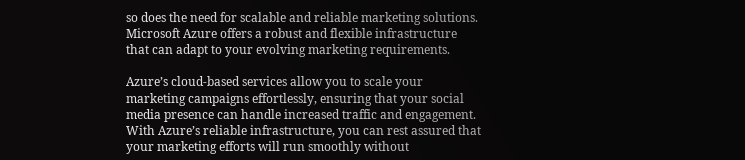so does the need for scalable and reliable marketing solutions. Microsoft Azure offers a robust and flexible infrastructure that can adapt to your evolving marketing requirements.

Azure’s cloud-based services allow you to scale your marketing campaigns effortlessly, ensuring that your social media presence can handle increased traffic and engagement. With Azure’s reliable infrastructure, you can rest assured that your marketing efforts will run smoothly without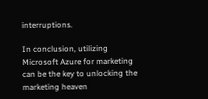interruptions.

In conclusion, utilizing Microsoft Azure for marketing can be the key to unlocking the marketing heaven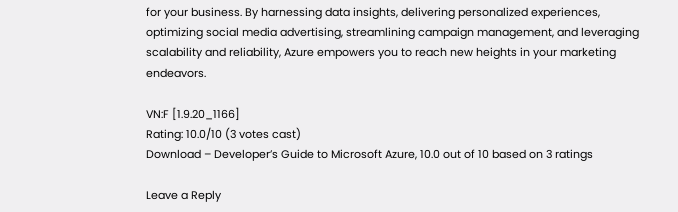for your business. By harnessing data insights, delivering personalized experiences, optimizing social media advertising, streamlining campaign management, and leveraging scalability and reliability, Azure empowers you to reach new heights in your marketing endeavors.

VN:F [1.9.20_1166]
Rating: 10.0/10 (3 votes cast)
Download – Developer’s Guide to Microsoft Azure, 10.0 out of 10 based on 3 ratings

Leave a Reply